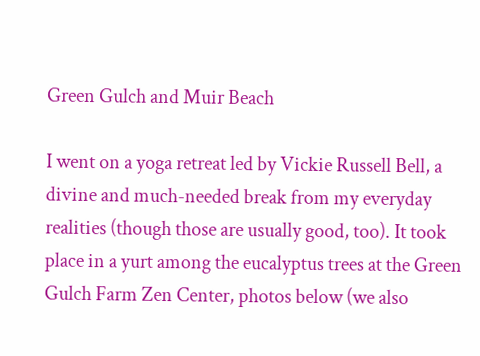Green Gulch and Muir Beach

I went on a yoga retreat led by Vickie Russell Bell, a divine and much-needed break from my everyday realities (though those are usually good, too). It took place in a yurt among the eucalyptus trees at the Green Gulch Farm Zen Center, photos below (we also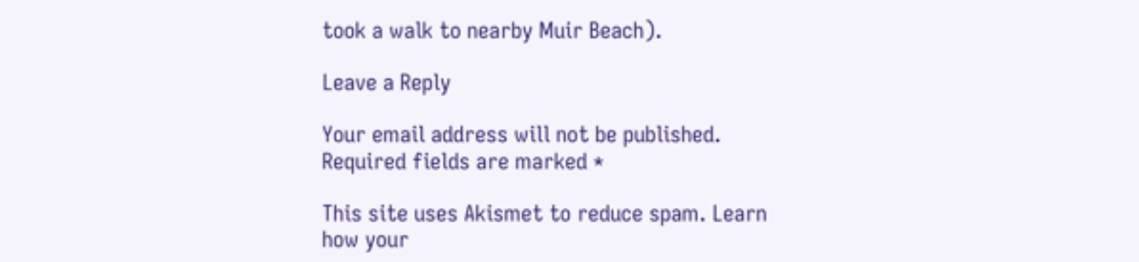took a walk to nearby Muir Beach).

Leave a Reply

Your email address will not be published. Required fields are marked *

This site uses Akismet to reduce spam. Learn how your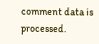comment data is processed.